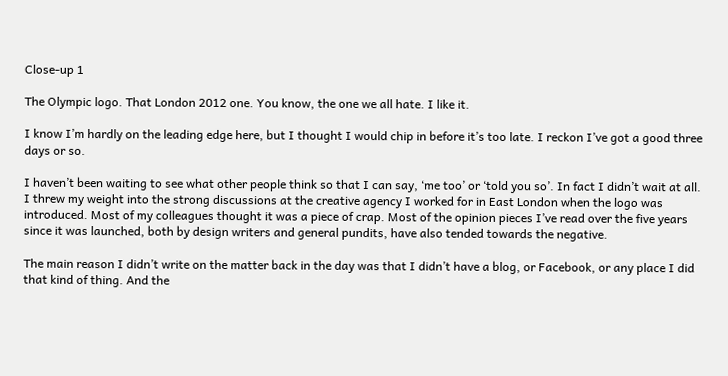Close-up 1

The Olympic logo. That London 2012 one. You know, the one we all hate. I like it.

I know I’m hardly on the leading edge here, but I thought I would chip in before it’s too late. I reckon I’ve got a good three days or so.

I haven’t been waiting to see what other people think so that I can say, ‘me too’ or ‘told you so’. In fact I didn’t wait at all. I threw my weight into the strong discussions at the creative agency I worked for in East London when the logo was introduced. Most of my colleagues thought it was a piece of crap. Most of the opinion pieces I’ve read over the five years since it was launched, both by design writers and general pundits, have also tended towards the negative.

The main reason I didn’t write on the matter back in the day was that I didn’t have a blog, or Facebook, or any place I did that kind of thing. And the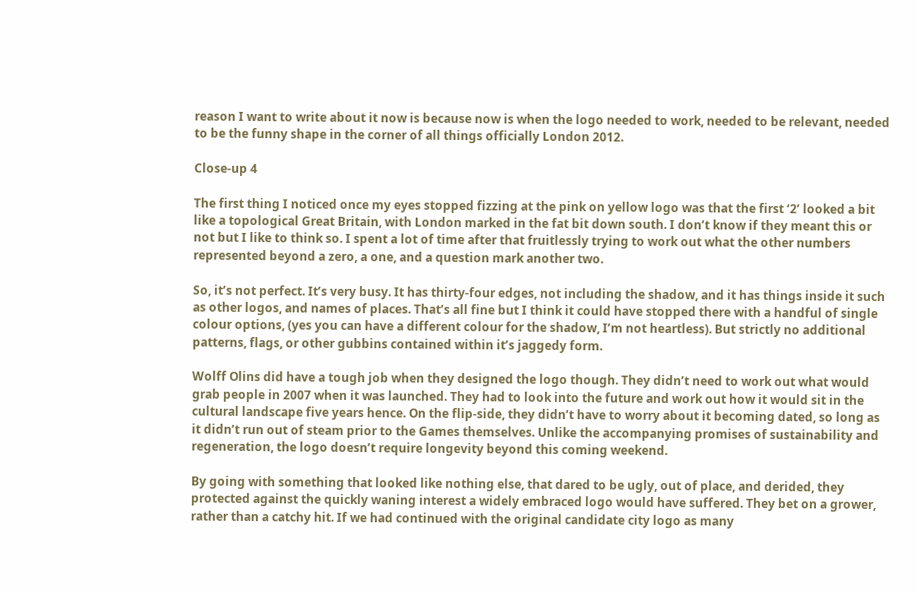reason I want to write about it now is because now is when the logo needed to work, needed to be relevant, needed to be the funny shape in the corner of all things officially London 2012.

Close-up 4

The first thing I noticed once my eyes stopped fizzing at the pink on yellow logo was that the first ‘2’ looked a bit like a topological Great Britain, with London marked in the fat bit down south. I don’t know if they meant this or not but I like to think so. I spent a lot of time after that fruitlessly trying to work out what the other numbers represented beyond a zero, a one, and a question mark another two.

So, it’s not perfect. It’s very busy. It has thirty-four edges, not including the shadow, and it has things inside it such as other logos, and names of places. That’s all fine but I think it could have stopped there with a handful of single colour options, (yes you can have a different colour for the shadow, I’m not heartless). But strictly no additional patterns, flags, or other gubbins contained within it’s jaggedy form.

Wolff Olins did have a tough job when they designed the logo though. They didn’t need to work out what would grab people in 2007 when it was launched. They had to look into the future and work out how it would sit in the cultural landscape five years hence. On the flip-side, they didn’t have to worry about it becoming dated, so long as it didn’t run out of steam prior to the Games themselves. Unlike the accompanying promises of sustainability and regeneration, the logo doesn’t require longevity beyond this coming weekend.

By going with something that looked like nothing else, that dared to be ugly, out of place, and derided, they protected against the quickly waning interest a widely embraced logo would have suffered. They bet on a grower, rather than a catchy hit. If we had continued with the original candidate city logo as many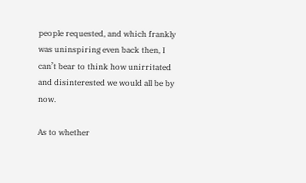people requested, and which frankly was uninspiring even back then, I can’t bear to think how unirritated and disinterested we would all be by now.

As to whether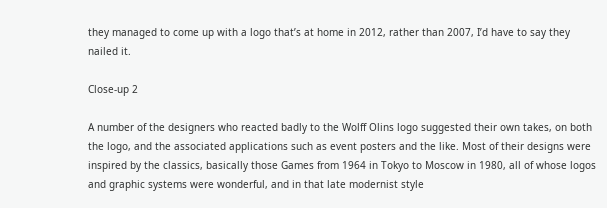they managed to come up with a logo that’s at home in 2012, rather than 2007, I’d have to say they nailed it.

Close-up 2

A number of the designers who reacted badly to the Wolff Olins logo suggested their own takes, on both the logo, and the associated applications such as event posters and the like. Most of their designs were inspired by the classics, basically those Games from 1964 in Tokyo to Moscow in 1980, all of whose logos and graphic systems were wonderful, and in that late modernist style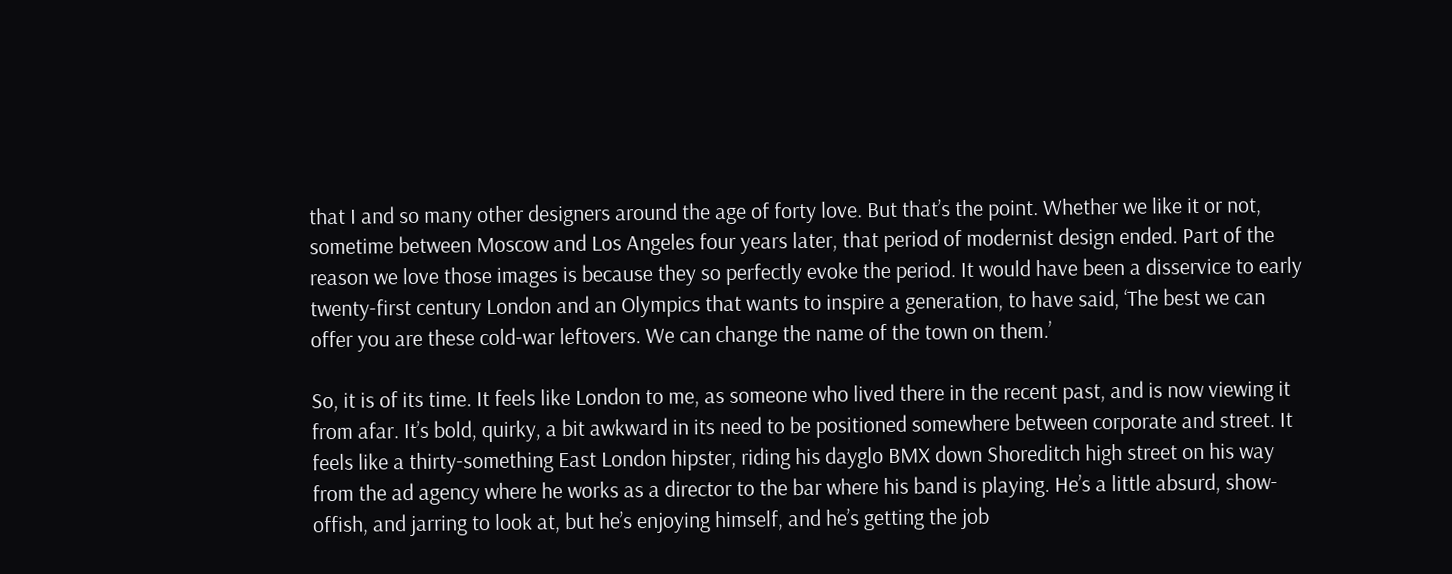that I and so many other designers around the age of forty love. But that’s the point. Whether we like it or not, sometime between Moscow and Los Angeles four years later, that period of modernist design ended. Part of the reason we love those images is because they so perfectly evoke the period. It would have been a disservice to early twenty-first century London and an Olympics that wants to inspire a generation, to have said, ‘The best we can offer you are these cold-war leftovers. We can change the name of the town on them.’

So, it is of its time. It feels like London to me, as someone who lived there in the recent past, and is now viewing it from afar. It’s bold, quirky, a bit awkward in its need to be positioned somewhere between corporate and street. It feels like a thirty-something East London hipster, riding his dayglo BMX down Shoreditch high street on his way from the ad agency where he works as a director to the bar where his band is playing. He’s a little absurd, show-offish, and jarring to look at, but he’s enjoying himself, and he’s getting the job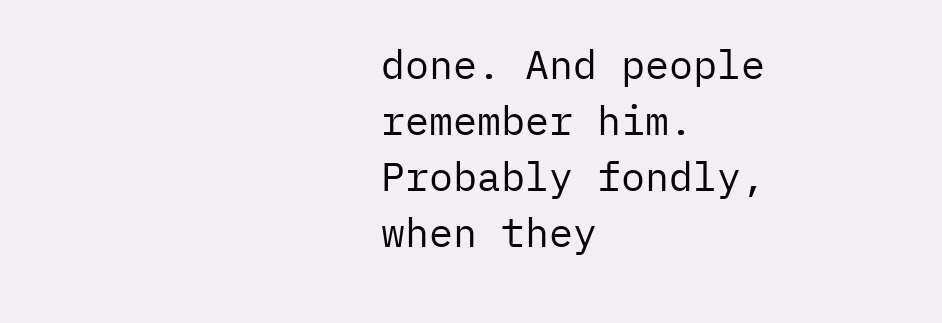done. And people remember him. Probably fondly, when they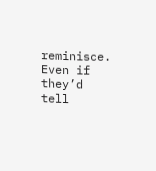reminisce. Even if they’d tell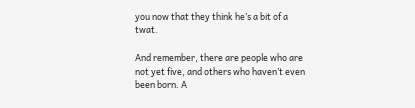you now that they think he’s a bit of a twat.

And remember, there are people who are not yet five, and others who haven’t even been born. A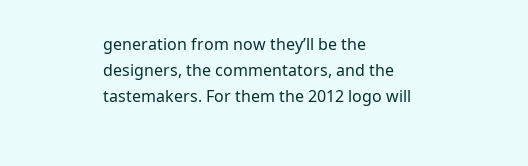generation from now they’ll be the designers, the commentators, and the tastemakers. For them the 2012 logo will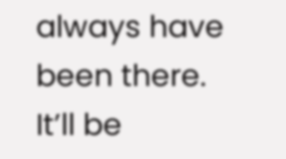always have been there. It’ll be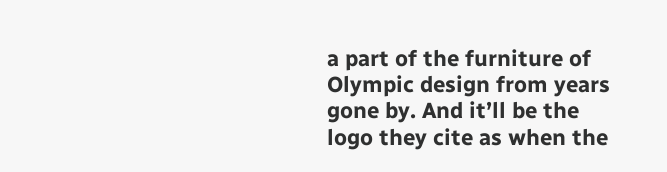a part of the furniture of Olympic design from years gone by. And it’ll be the logo they cite as when the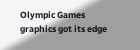Olympic Games graphics got its edge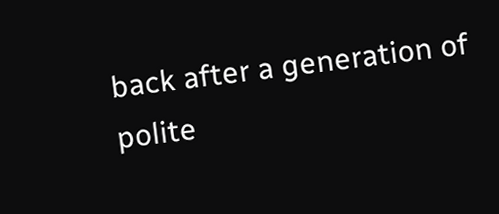back after a generation of polite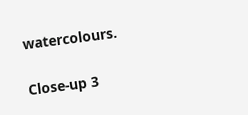watercolours.

Close-up 3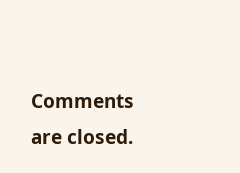Comments are closed.